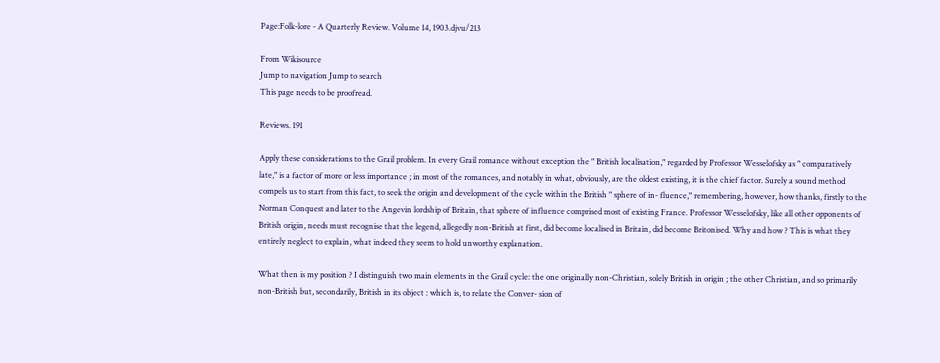Page:Folk-lore - A Quarterly Review. Volume 14, 1903.djvu/213

From Wikisource
Jump to navigation Jump to search
This page needs to be proofread.

Reviews. 191

Apply these considerations to the Grail problem. In every Grail romance without exception the " British localisation," regarded by Professor Wesselofsky as " comparatively late," is a factor of more or less importance ; in most of the romances, and notably in what, obviously, are the oldest existing, it is the chief factor. Surely a sound method compels us to start from this fact, to seek the origin and development of the cycle within the British " sphere of in- fluence," remembering, however, how thanks, firstly to the Norman Conquest and later to the Angevin lordship of Britain, that sphere of influence comprised most of existing France. Professor Wesselofsky, like all other opponents of British origin, needs must recognise that the legend, allegedly non-British at first, did become localised in Britain, did become Britonised. Why and how ? This is what they entirely neglect to explain, what indeed they seem to hold unworthy explanation.

What then is my position ? I distinguish two main elements in the Grail cycle: the one originally non-Christian, solely British in origin ; the other Christian, and so primarily non-British but, secondarily, British in its object : which is, to relate the Conver- sion of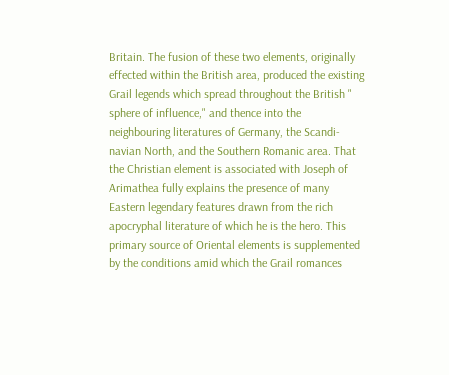Britain. The fusion of these two elements, originally effected within the British area, produced the existing Grail legends which spread throughout the British " sphere of influence," and thence into the neighbouring literatures of Germany, the Scandi- navian North, and the Southern Romanic area. That the Christian element is associated with Joseph of Arimathea fully explains the presence of many Eastern legendary features drawn from the rich apocryphal literature of which he is the hero. This primary source of Oriental elements is supplemented by the conditions amid which the Grail romances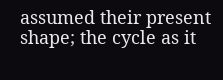assumed their present shape; the cycle as it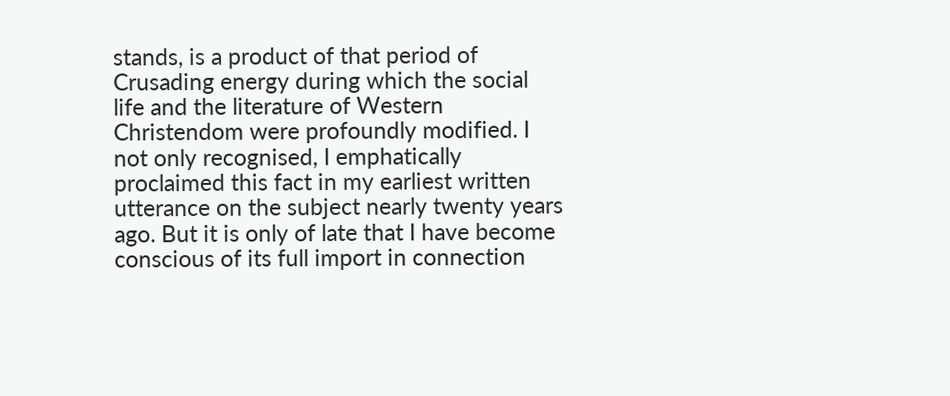stands, is a product of that period of Crusading energy during which the social life and the literature of Western Christendom were profoundly modified. I not only recognised, I emphatically proclaimed this fact in my earliest written utterance on the subject nearly twenty years ago. But it is only of late that I have become conscious of its full import in connection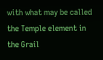with what may be called the Temple element in the Grail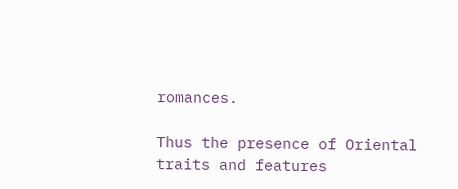romances.

Thus the presence of Oriental traits and features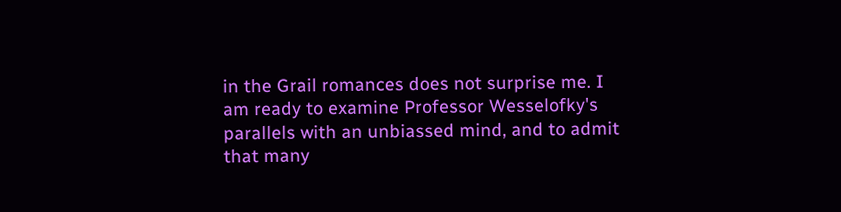in the Grail romances does not surprise me. I am ready to examine Professor Wesselofky's parallels with an unbiassed mind, and to admit that many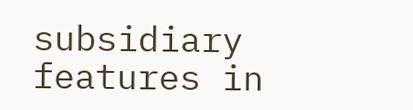subsidiary features in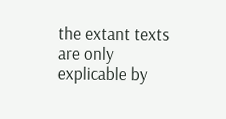the extant texts are only explicable by